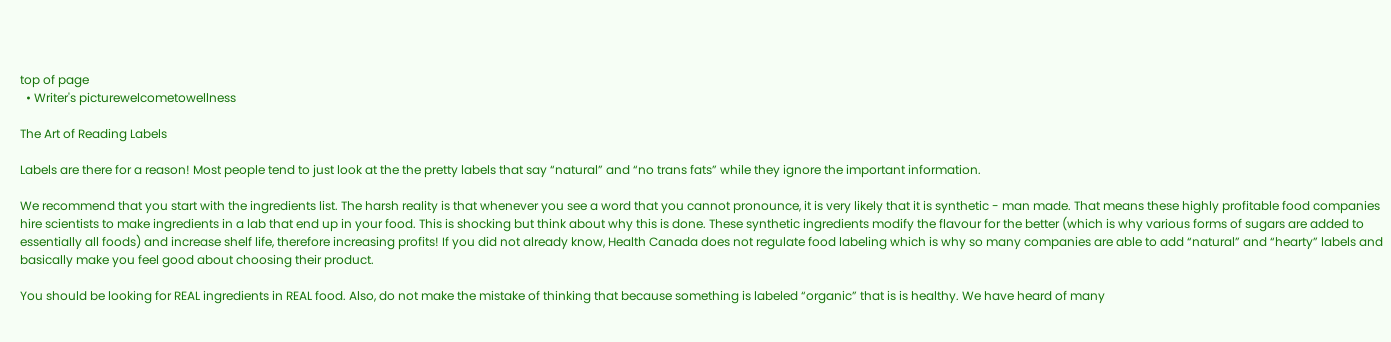top of page
  • Writer's picturewelcometowellness

The Art of Reading Labels

Labels are there for a reason! Most people tend to just look at the the pretty labels that say “natural” and “no trans fats” while they ignore the important information.

We recommend that you start with the ingredients list. The harsh reality is that whenever you see a word that you cannot pronounce, it is very likely that it is synthetic - man made. That means these highly profitable food companies hire scientists to make ingredients in a lab that end up in your food. This is shocking but think about why this is done. These synthetic ingredients modify the flavour for the better (which is why various forms of sugars are added to essentially all foods) and increase shelf life, therefore increasing profits! If you did not already know, Health Canada does not regulate food labeling which is why so many companies are able to add “natural” and “hearty” labels and basically make you feel good about choosing their product.

You should be looking for REAL ingredients in REAL food. Also, do not make the mistake of thinking that because something is labeled “organic” that is is healthy. We have heard of many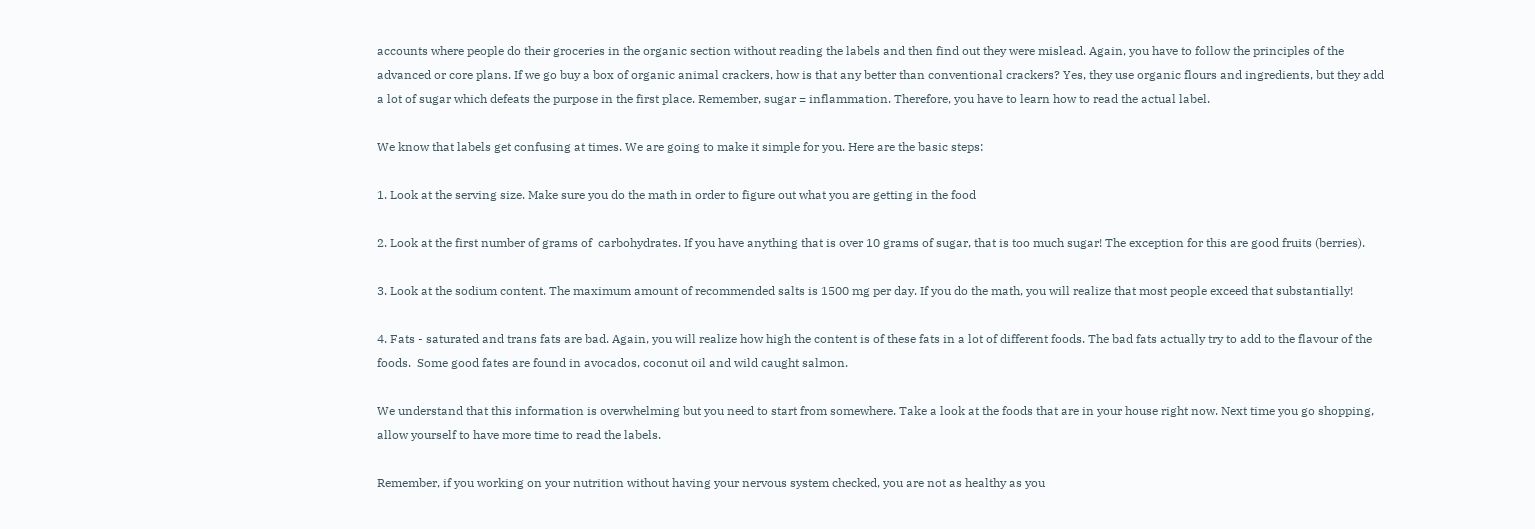accounts where people do their groceries in the organic section without reading the labels and then find out they were mislead. Again, you have to follow the principles of the advanced or core plans. If we go buy a box of organic animal crackers, how is that any better than conventional crackers? Yes, they use organic flours and ingredients, but they add a lot of sugar which defeats the purpose in the first place. Remember, sugar = inflammation. Therefore, you have to learn how to read the actual label.

We know that labels get confusing at times. We are going to make it simple for you. Here are the basic steps:

1. Look at the serving size. Make sure you do the math in order to figure out what you are getting in the food

2. Look at the first number of grams of  carbohydrates. If you have anything that is over 10 grams of sugar, that is too much sugar! The exception for this are good fruits (berries).

3. Look at the sodium content. The maximum amount of recommended salts is 1500 mg per day. If you do the math, you will realize that most people exceed that substantially!

4. Fats - saturated and trans fats are bad. Again, you will realize how high the content is of these fats in a lot of different foods. The bad fats actually try to add to the flavour of the foods.  Some good fates are found in avocados, coconut oil and wild caught salmon.

We understand that this information is overwhelming but you need to start from somewhere. Take a look at the foods that are in your house right now. Next time you go shopping, allow yourself to have more time to read the labels.

Remember, if you working on your nutrition without having your nervous system checked, you are not as healthy as you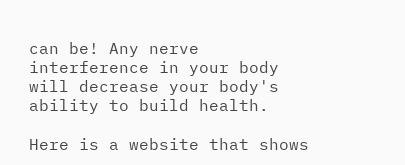can be! Any nerve interference in your body will decrease your body's ability to build health.

Here is a website that shows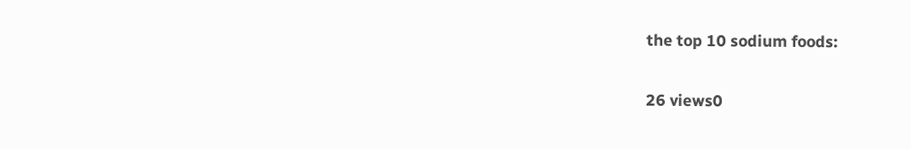the top 10 sodium foods:

26 views0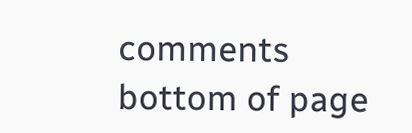comments
bottom of page